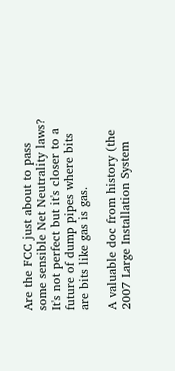Are the FCC just about to pass some sensible Net Neutrality laws? It's not perfect but it's closer to a future of dump pipes where bits are bits like gas is gas.

A valuable doc from history (the 2007 Large Installation System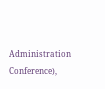Administration Conference),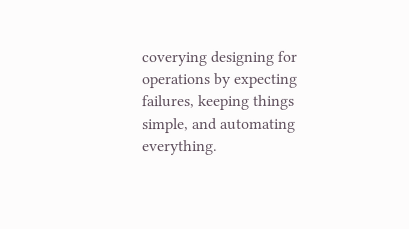coverying designing for operations by expecting failures, keeping things simple, and automating everything.